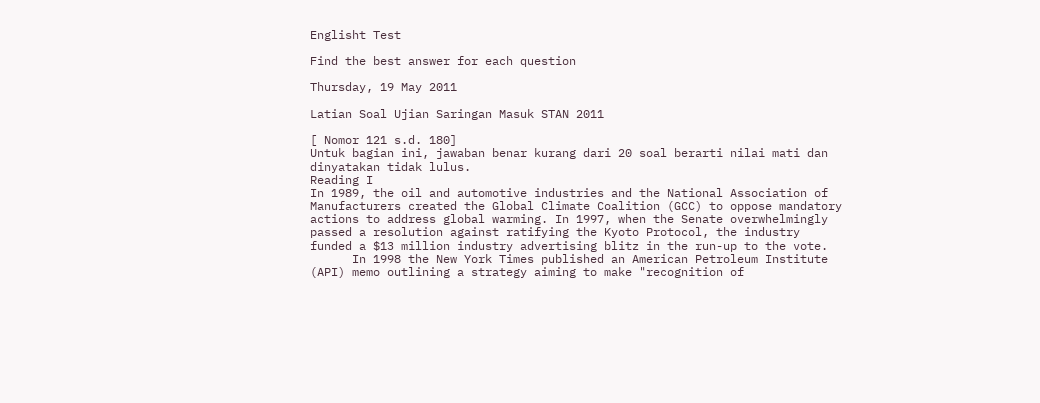Englisht Test

Find the best answer for each question

Thursday, 19 May 2011

Latian Soal Ujian Saringan Masuk STAN 2011

[ Nomor 121 s.d. 180]
Untuk bagian ini, jawaban benar kurang dari 20 soal berarti nilai mati dan dinyatakan tidak lulus.
Reading I
In 1989, the oil and automotive industries and the National Association of Manufacturers created the Global Climate Coalition (GCC) to oppose mandatory actions to address global warming. In 1997, when the Senate overwhelmingly passed a resolution against ratifying the Kyoto Protocol, the industry funded a $13 million industry advertising blitz in the run-up to the vote.
      In 1998 the New York Times published an American Petroleum Institute (API) memo outlining a strategy aiming to make "recognition of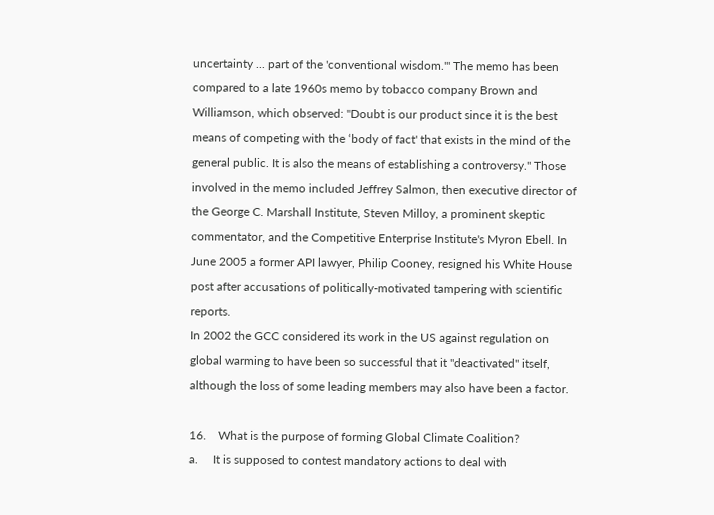uncertainty ... part of the 'conventional wisdom.'" The memo has been compared to a late 1960s memo by tobacco company Brown and Williamson, which observed: "Doubt is our product since it is the best means of competing with the ‘body of fact' that exists in the mind of the general public. It is also the means of establishing a controversy." Those involved in the memo included Jeffrey Salmon, then executive director of the George C. Marshall Institute, Steven Milloy, a prominent skeptic commentator, and the Competitive Enterprise Institute's Myron Ebell. In June 2005 a former API lawyer, Philip Cooney, resigned his White House post after accusations of politically-motivated tampering with scientific reports.
In 2002 the GCC considered its work in the US against regulation on global warming to have been so successful that it "deactivated" itself, although the loss of some leading members may also have been a factor.

16.    What is the purpose of forming Global Climate Coalition?
a.     It is supposed to contest mandatory actions to deal with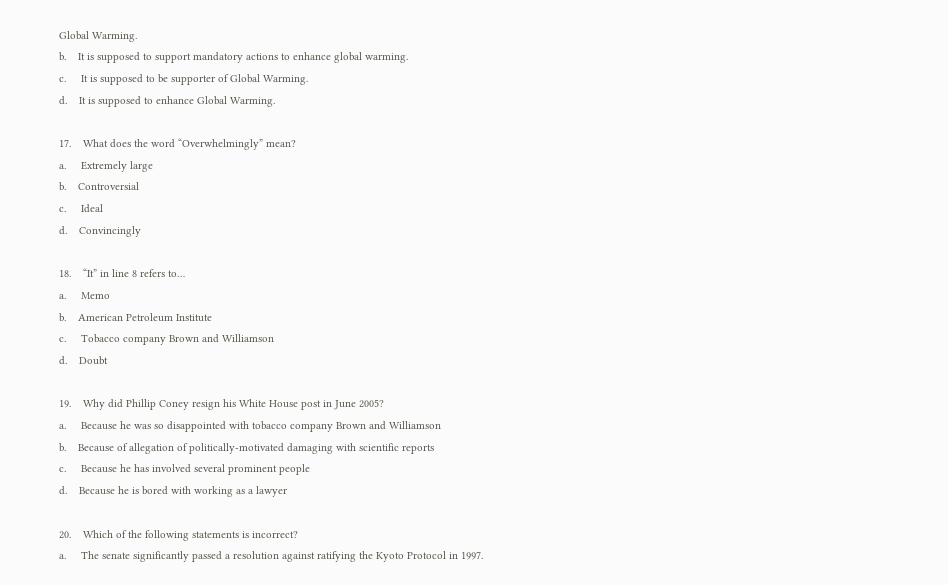Global Warming.
b.    It is supposed to support mandatory actions to enhance global warming.
c.     It is supposed to be supporter of Global Warming.
d.    It is supposed to enhance Global Warming.

17.    What does the word “Overwhelmingly” mean?
a.     Extremely large
b.    Controversial
c.     Ideal
d.    Convincingly

18.    “It” in line 8 refers to…
a.     Memo
b.    American Petroleum Institute
c.     Tobacco company Brown and Williamson
d.    Doubt

19.    Why did Phillip Coney resign his White House post in June 2005?
a.     Because he was so disappointed with tobacco company Brown and Williamson
b.    Because of allegation of politically-motivated damaging with scientific reports
c.     Because he has involved several prominent people
d.    Because he is bored with working as a lawyer

20.    Which of the following statements is incorrect?
a.     The senate significantly passed a resolution against ratifying the Kyoto Protocol in 1997.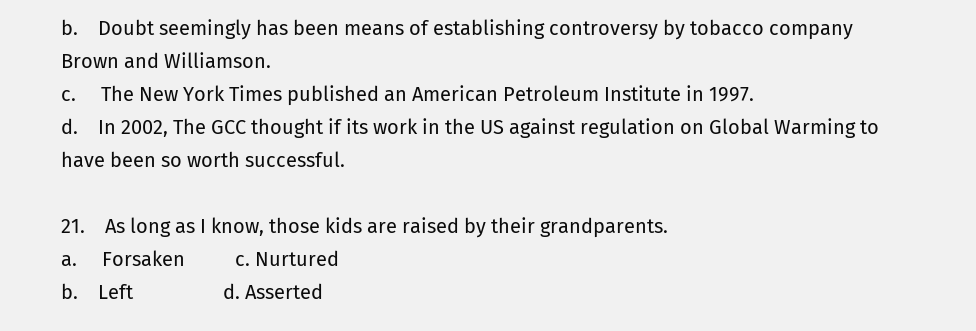b.    Doubt seemingly has been means of establishing controversy by tobacco company Brown and Williamson.
c.     The New York Times published an American Petroleum Institute in 1997.
d.    In 2002, The GCC thought if its work in the US against regulation on Global Warming to have been so worth successful.

21.    As long as I know, those kids are raised by their grandparents.
a.     Forsaken          c. Nurtured
b.    Left                  d. Asserted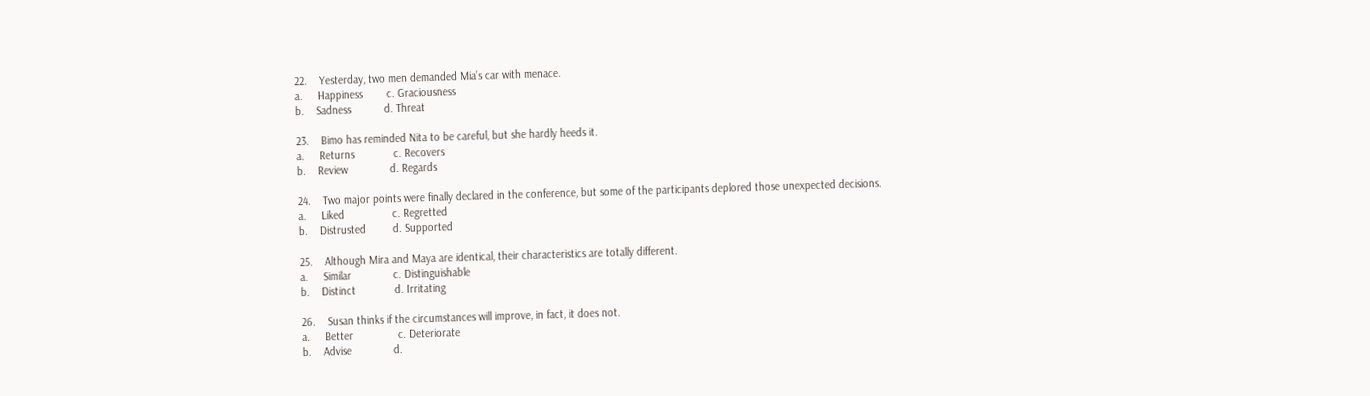22.    Yesterday, two men demanded Mia’s car with menace.
a.     Happiness        c. Graciousness
b.    Sadness           d. Threat

23.    Bimo has reminded Nita to be careful, but she hardly heeds it.
a.     Returns             c. Recovers
b.    Review              d. Regards

24.    Two major points were finally declared in the conference, but some of the participants deplored those unexpected decisions.
a.     Liked                c. Regretted
b.    Distrusted         d. Supported

25.    Although Mira and Maya are identical, their characteristics are totally different.
a.     Similar              c. Distinguishable
b.    Distinct             d. Irritating

26.    Susan thinks if the circumstances will improve, in fact, it does not.
a.     Better               c. Deteriorate
b.    Advise              d.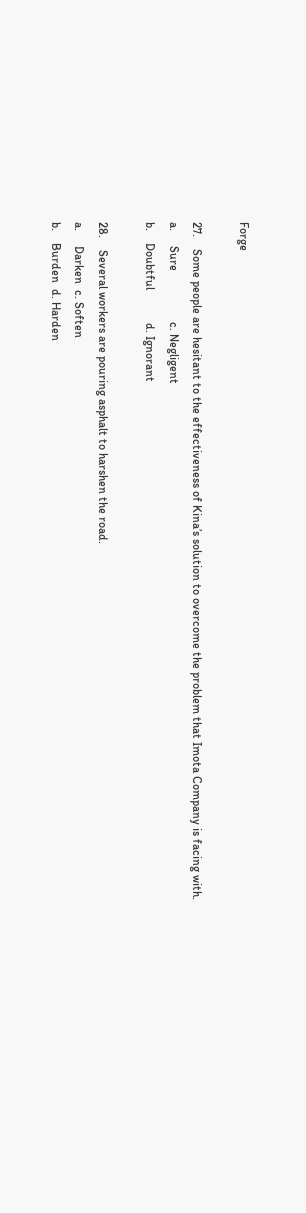Forge

27.    Some people are hesitant to the effectiveness of Kina’s solution to overcome the problem that Imota Company is facing with.
a.     Sure                 c. Negligent
b.    Doubtful           d. Ignorant

28.    Several workers are pouring asphalt to harshen the road.
a.     Darken  c. Soften
b.    Burden  d. Harden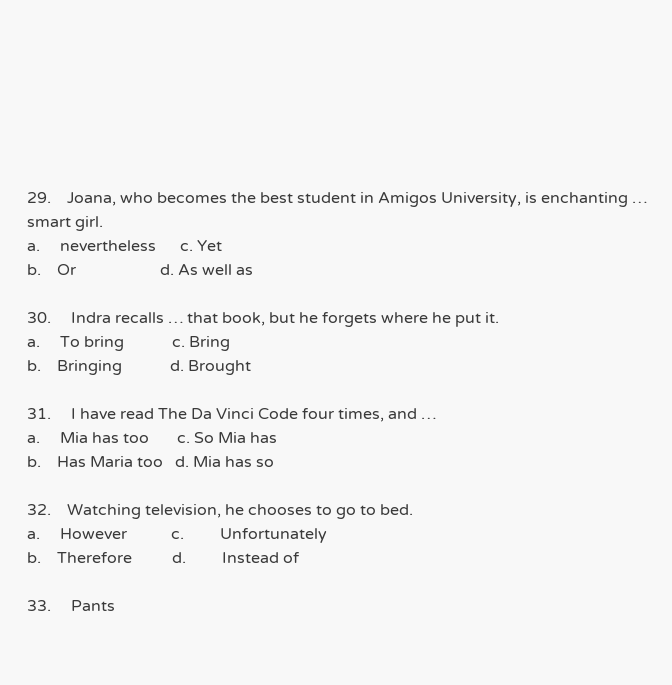29.    Joana, who becomes the best student in Amigos University, is enchanting … smart girl.
a.     nevertheless      c. Yet
b.    Or                     d. As well as

30.     Indra recalls … that book, but he forgets where he put it.
a.     To bring            c. Bring
b.    Bringing            d. Brought

31.     I have read The Da Vinci Code four times, and …
a.     Mia has too       c. So Mia has
b.    Has Maria too   d. Mia has so

32.    Watching television, he chooses to go to bed.
a.     However           c.         Unfortunately
b.    Therefore          d.         Instead of

33.     Pants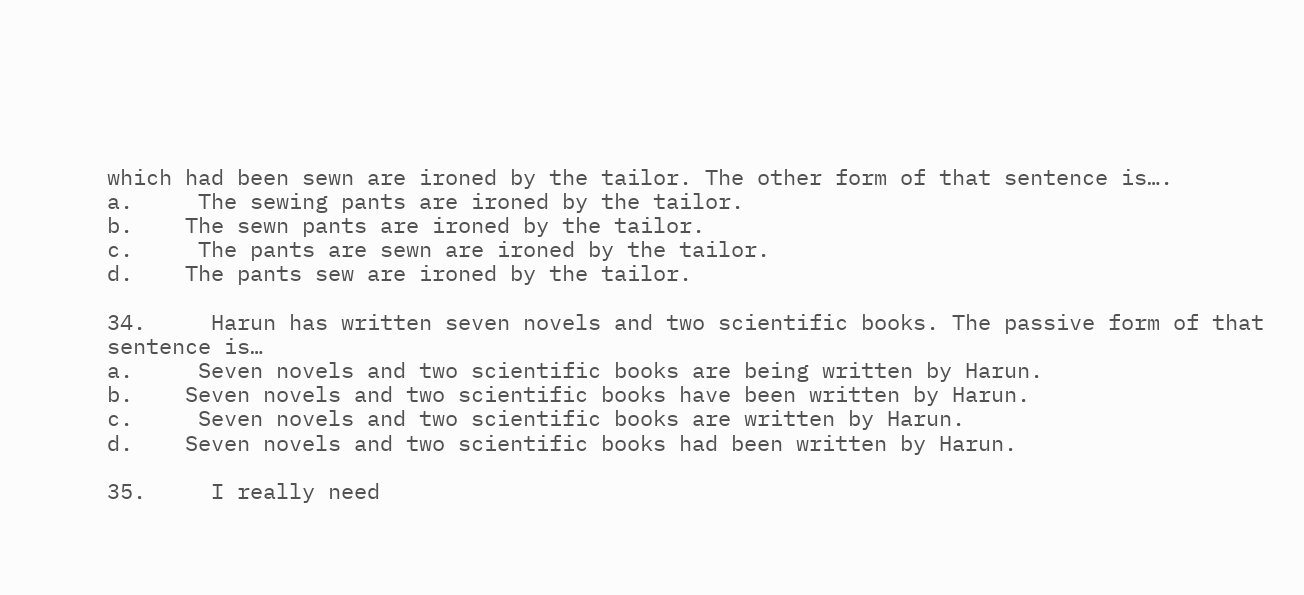which had been sewn are ironed by the tailor. The other form of that sentence is….
a.     The sewing pants are ironed by the tailor.
b.    The sewn pants are ironed by the tailor.
c.     The pants are sewn are ironed by the tailor.
d.    The pants sew are ironed by the tailor.

34.     Harun has written seven novels and two scientific books. The passive form of that sentence is…
a.     Seven novels and two scientific books are being written by Harun.
b.    Seven novels and two scientific books have been written by Harun.
c.     Seven novels and two scientific books are written by Harun.
d.    Seven novels and two scientific books had been written by Harun.

35.     I really need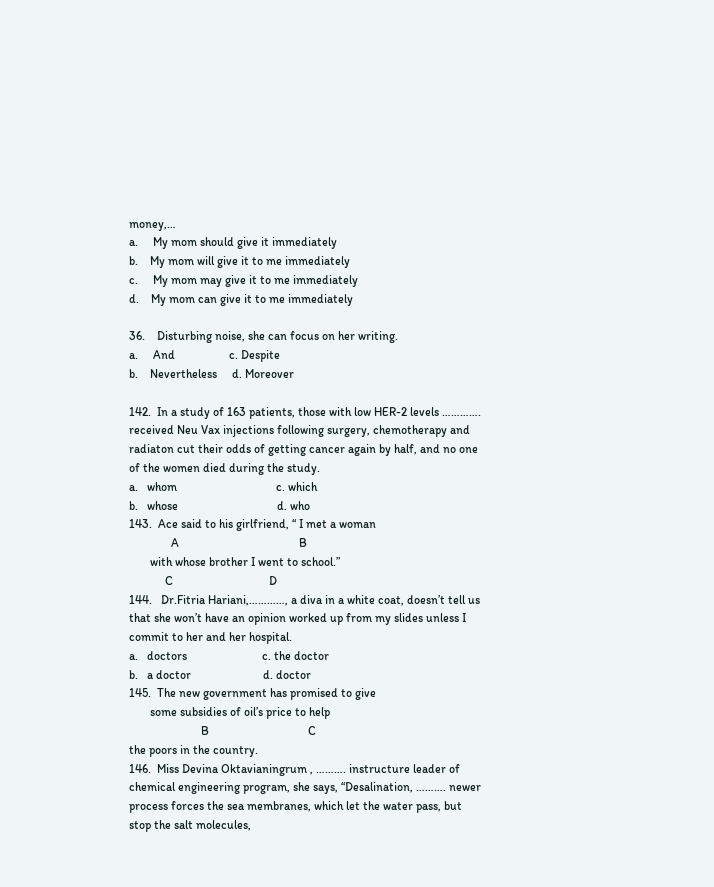money,…
a.     My mom should give it immediately
b.    My mom will give it to me immediately
c.     My mom may give it to me immediately
d.    My mom can give it to me immediately

36.    Disturbing noise, she can focus on her writing.
a.     And                  c. Despite
b.    Nevertheless     d. Moreover

142.  In a study of 163 patients, those with low HER-2 levels …………. received Neu Vax injections following surgery, chemotherapy and radiaton cut their odds of getting cancer again by half, and no one of the women died during the study.
a.   whom                                 c. which
b.   whose                                 d. who
143.  Ace said to his girlfriend, “ I met a woman
              A                                        B
       with whose brother I went to school.”
            C                                D
144.   Dr.Fitria Hariani,…………, a diva in a white coat, doesn’t tell us that she won’t have an opinion worked up from my slides unless I commit to her and her hospital.
a.   doctors                         c. the doctor
b.   a doctor                        d. doctor
145.  The new government has promised to give
       some subsidies of oil’s price to help
                        B                                 C
the poors in the country.
146.  Miss Devina Oktavianingrum , ………. instructure leader of chemical engineering program, she says, “Desalination, ………. newer process forces the sea membranes, which let the water pass, but stop the salt molecules,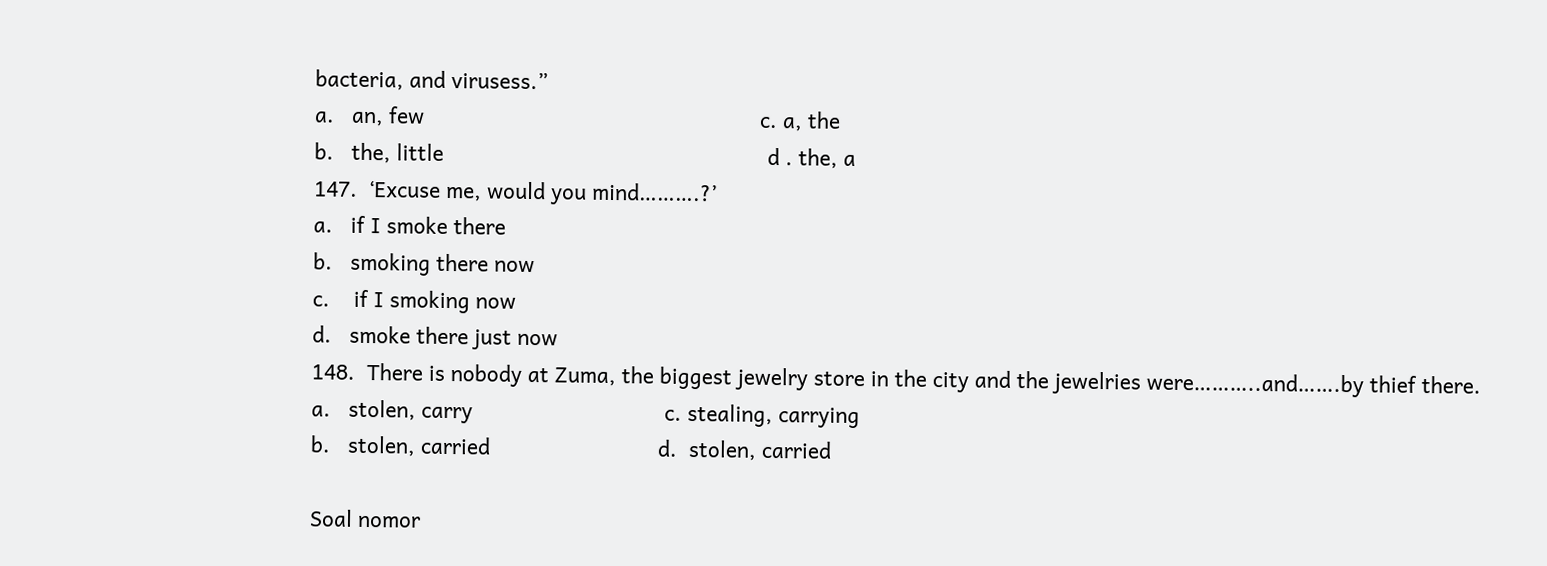bacteria, and virusess.”
a.   an, few                                                        c. a, the
b.   the, little                                                      d . the, a
147.  ‘Excuse me, would you mind……….?’
a.   if I smoke there
b.   smoking there now
c.    if I smoking now
d.   smoke there just now
148.  There is nobody at Zuma, the biggest jewelry store in the city and the jewelries were………..and…….by thief there.
a.   stolen, carry                                c. stealing, carrying
b.   stolen, carried                            d.  stolen, carried

Soal nomor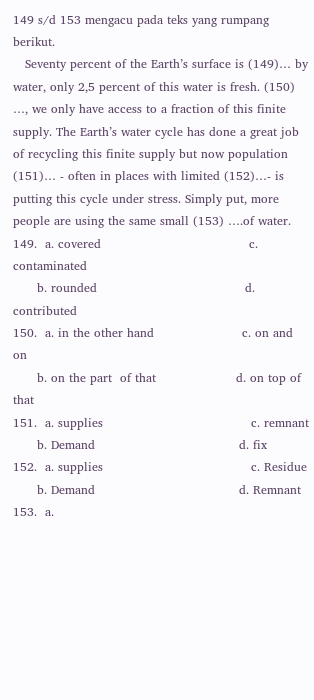149 s/d 153 mengacu pada teks yang rumpang berikut.
   Seventy percent of the Earth’s surface is (149)… by water, only 2,5 percent of this water is fresh. (150) …, we only have access to a fraction of this finite supply. The Earth’s water cycle has done a great job of recycling this finite supply but now population (151)… - often in places with limited (152)…- is putting this cycle under stress. Simply put, more people are using the same small (153) ….of water.
149.  a. covered                                     c. contaminated
      b. rounded                                     d. contributed
150.  a. in the other hand                      c. on and on
      b. on the part  of that                    d. on top of that
151.  a. supplies                                     c. remnant
      b. Demand                                    d. fix
152.  a. supplies                                     c. Residue
      b. Demand                                    d. Remnant
153.  a.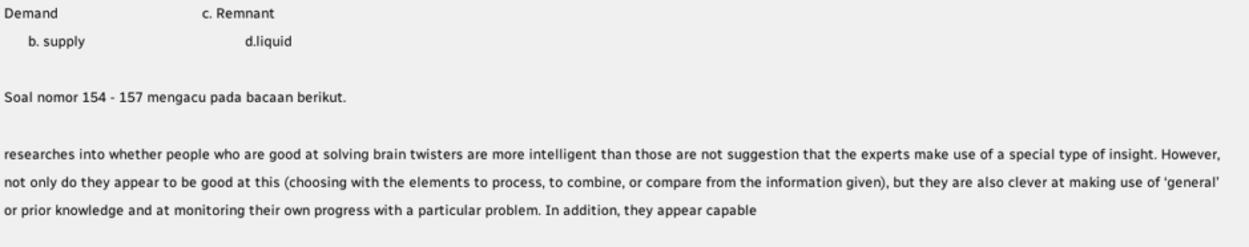Demand                                    c. Remnant
      b. supply                                        d.liquid

Soal nomor 154 - 157 mengacu pada bacaan berikut.

researches into whether people who are good at solving brain twisters are more intelligent than those are not suggestion that the experts make use of a special type of insight. However, not only do they appear to be good at this (choosing with the elements to process, to combine, or compare from the information given), but they are also clever at making use of ‘general’ or prior knowledge and at monitoring their own progress with a particular problem. In addition, they appear capable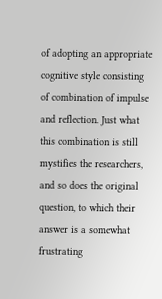of adopting an appropriate cognitive style consisting of combination of impulse and reflection. Just what this combination is still mystifies the researchers, and so does the original question, to which their answer is a somewhat frustrating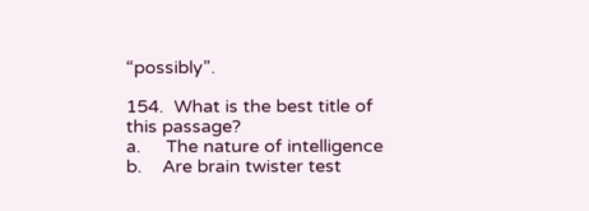“possibly”.

154.  What is the best title of this passage?
a.     The nature of intelligence
b.    Are brain twister test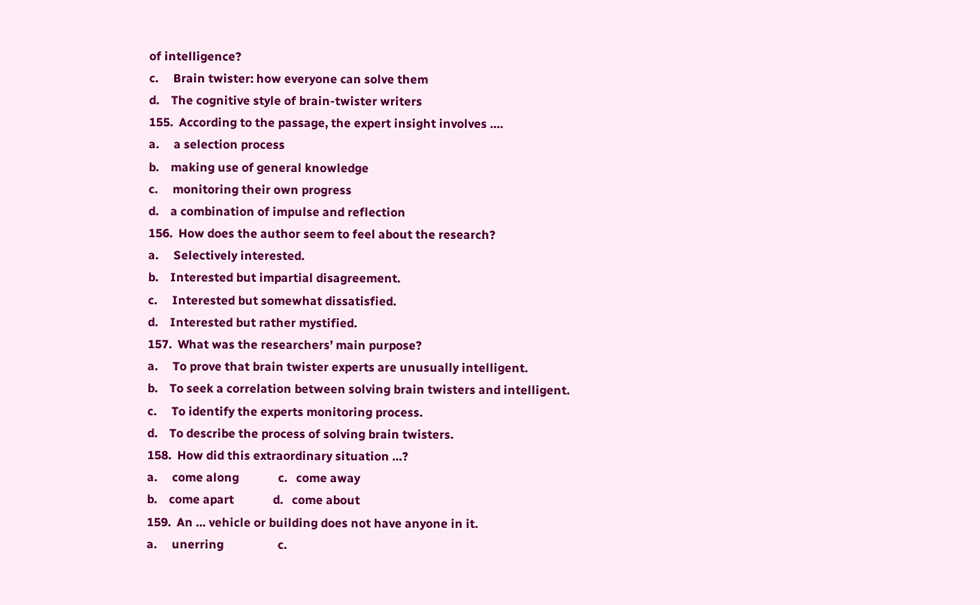of intelligence?
c.     Brain twister: how everyone can solve them
d.    The cognitive style of brain-twister writers
155.  According to the passage, the expert insight involves ….
a.     a selection process
b.    making use of general knowledge
c.     monitoring their own progress
d.    a combination of impulse and reflection
156.  How does the author seem to feel about the research?
a.     Selectively interested.
b.    Interested but impartial disagreement.
c.     Interested but somewhat dissatisfied.
d.    Interested but rather mystified.
157.  What was the researchers’ main purpose?
a.     To prove that brain twister experts are unusually intelligent.
b.    To seek a correlation between solving brain twisters and intelligent.
c.     To identify the experts monitoring process.
d.    To describe the process of solving brain twisters.
158.  How did this extraordinary situation …?
a.     come along             c.   come away
b.    come apart             d.   come about
159.  An … vehicle or building does not have anyone in it.
a.     unerring                  c.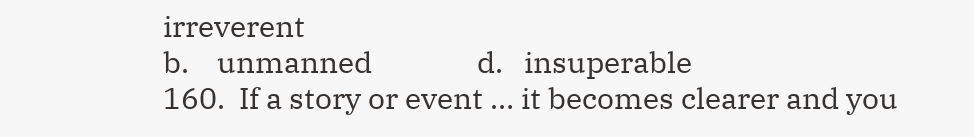irreverent
b.    unmanned               d.   insuperable
160.  If a story or event … it becomes clearer and you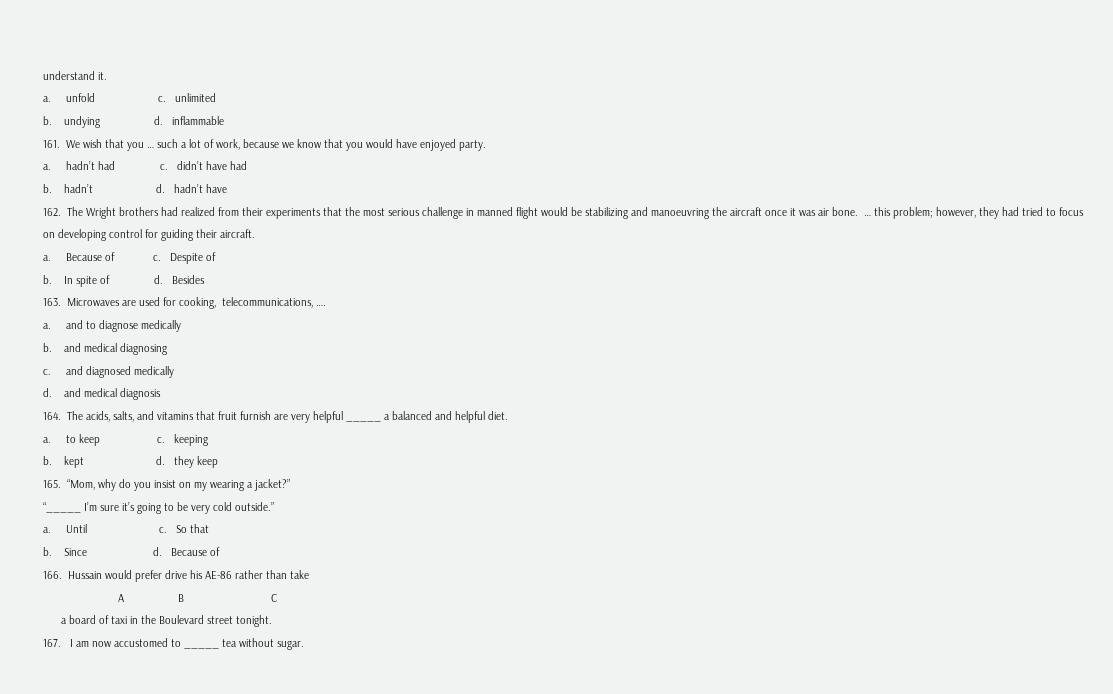understand it.
a.     unfold                     c.   unlimited
b.    undying                  d.   inflammable
161.  We wish that you … such a lot of work, because we know that you would have enjoyed party.
a.     hadn’t had               c.   didn’t have had
b.    hadn’t                     d.   hadn’t have
162.  The Wright brothers had realized from their experiments that the most serious challenge in manned flight would be stabilizing and manoeuvring the aircraft once it was air bone.  … this problem; however, they had tried to focus on developing control for guiding their aircraft.
a.     Because of             c.   Despite of
b.    In spite of               d.   Besides
163.  Microwaves are used for cooking,  telecommunications, ….
a.     and to diagnose medically
b.    and medical diagnosing
c.     and diagnosed medically
d.    and medical diagnosis
164.  The acids, salts, and vitamins that fruit furnish are very helpful _____ a balanced and helpful diet.
a.     to keep                   c.   keeping
b.    kept                        d.   they keep
165.  “Mom, why do you insist on my wearing a jacket?”
“_____ I’m sure it’s going to be very cold outside.”
a.     Until                        c.   So that
b.    Since                      d.   Because of
166.  Hussain would prefer drive his AE-86 rather than take
                         A                  B                             C
      a board of taxi in the Boulevard street tonight.
167.   I am now accustomed to _____ tea without sugar.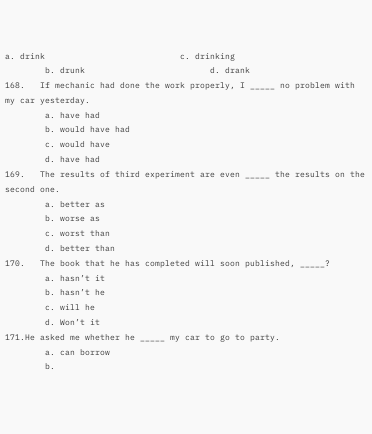a. drink                           c. drinking
        b. drunk                         d. drank
168.   If mechanic had done the work properly, I _____ no problem with my car yesterday.
        a. have had
        b. would have had
        c. would have
        d. have had
169.   The results of third experiment are even _____ the results on the second one.
        a. better as
        b. worse as
        c. worst than
        d. better than
170.   The book that he has completed will soon published, _____?
        a. hasn’t it
        b. hasn’t he
        c. will he
        d. Won’t it
171.He asked me whether he _____ my car to go to party.
        a. can borrow
        b.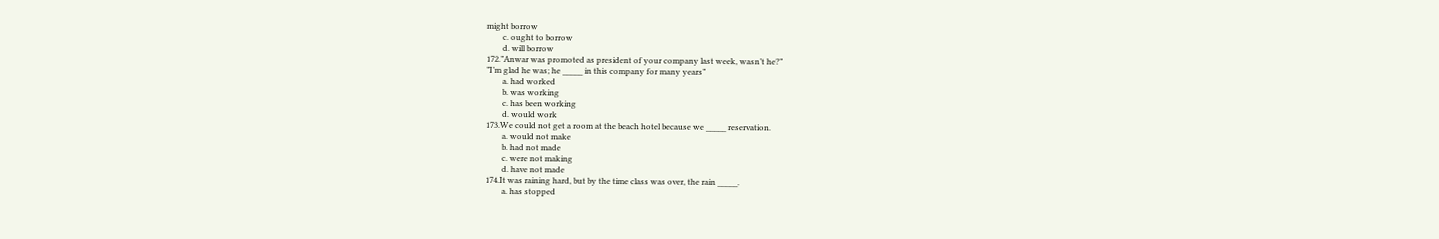might borrow
        c. ought to borrow
        d. will borrow
172.”Anwar was promoted as president of your company last week, wasn’t he?”
”I’m glad he was; he _____ in this company for many years”
        a. had worked
        b. was working
        c. has been working
        d. would work
173.We could not get a room at the beach hotel because we _____ reservation.
        a. would not make
        b. had not made
        c. were not making
        d. have not made
174.It was raining hard, but by the time class was over, the rain _____.
        a. has stopped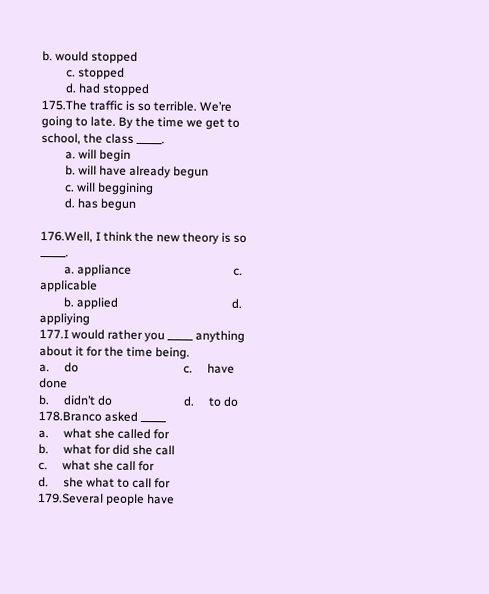b. would stopped
        c. stopped
        d. had stopped
175.The traffic is so terrible. We’re going to late. By the time we get to school, the class _____.
        a. will begin
        b. will have already begun
        c. will beggining
        d. has begun

176.Well, I think the new theory is so _____.
        a. appliance                                  c. applicable
        b. applied                                      d. appliying
177.I would rather you _____ anything about it for the time being.
a.     do                                   c.     have done
b.     didn’t do                        d.     to do
178.Branco asked _____
a.     what she called for
b.     what for did she call
c.     what she call for
d.     she what to call for
179.Several people have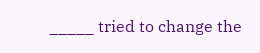_____ tried to change the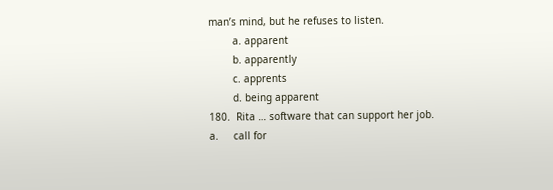man’s mind, but he refuses to listen.
        a. apparent
        b. apparently
        c. apprents
        d. being apparent
180.  Rita … software that can support her job.
a.     call for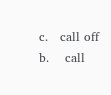c.   call off
b.    call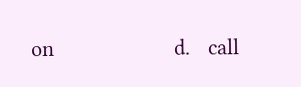on                    d.   call